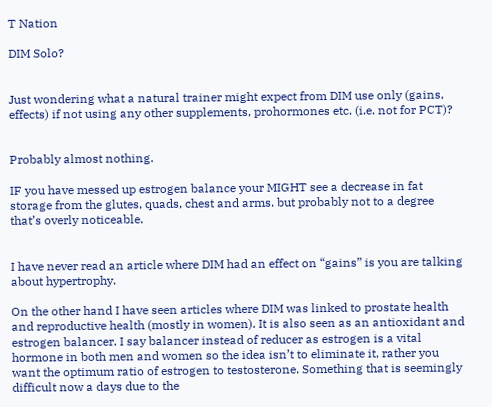T Nation

DIM Solo?


Just wondering what a natural trainer might expect from DIM use only (gains, effects) if not using any other supplements, prohormones etc. (i.e. not for PCT)?


Probably almost nothing.

IF you have messed up estrogen balance your MIGHT see a decrease in fat storage from the glutes, quads, chest and arms. but probably not to a degree that’s overly noticeable.


I have never read an article where DIM had an effect on “gains” is you are talking about hypertrophy.

On the other hand I have seen articles where DIM was linked to prostate health and reproductive health (mostly in women). It is also seen as an antioxidant and estrogen balancer. I say balancer instead of reducer as estrogen is a vital hormone in both men and women so the idea isn’t to eliminate it, rather you want the optimum ratio of estrogen to testosterone. Something that is seemingly difficult now a days due to the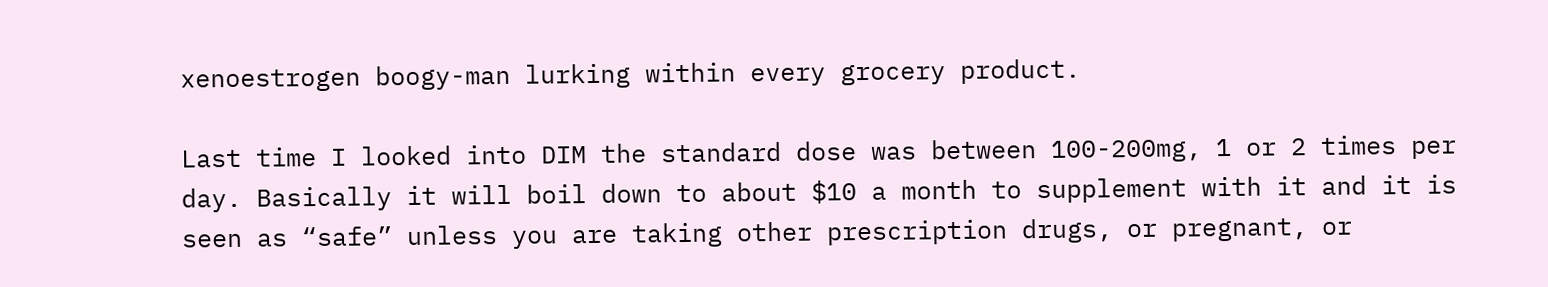xenoestrogen boogy-man lurking within every grocery product.

Last time I looked into DIM the standard dose was between 100-200mg, 1 or 2 times per day. Basically it will boil down to about $10 a month to supplement with it and it is seen as “safe” unless you are taking other prescription drugs, or pregnant, or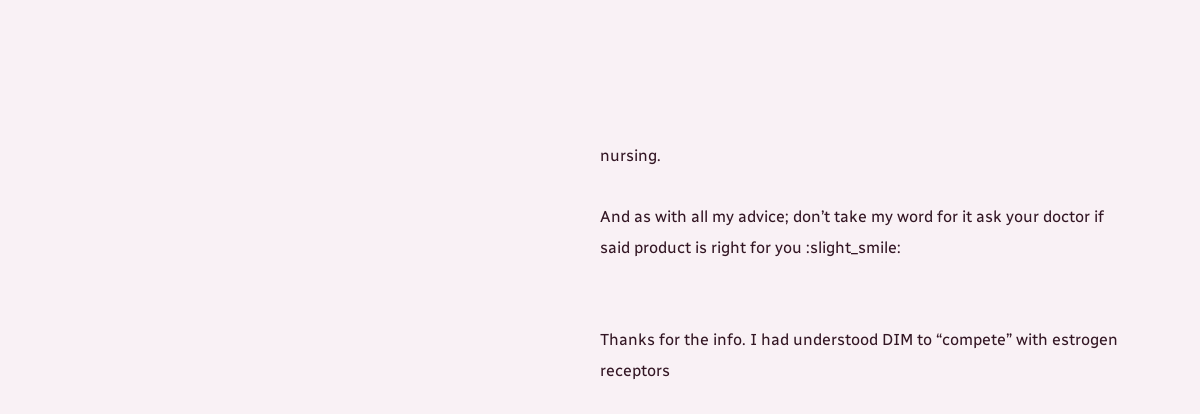nursing.

And as with all my advice; don’t take my word for it ask your doctor if said product is right for you :slight_smile:


Thanks for the info. I had understood DIM to “compete” with estrogen receptors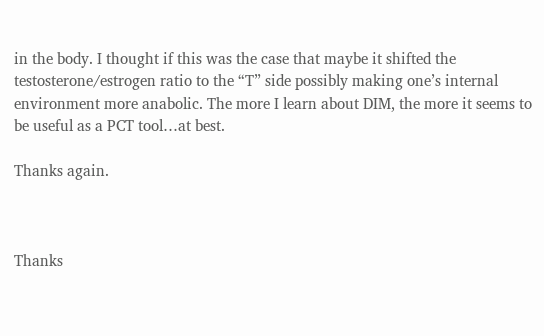in the body. I thought if this was the case that maybe it shifted the testosterone/estrogen ratio to the “T” side possibly making one’s internal environment more anabolic. The more I learn about DIM, the more it seems to be useful as a PCT tool…at best.

Thanks again.



Thanks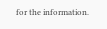for the information.